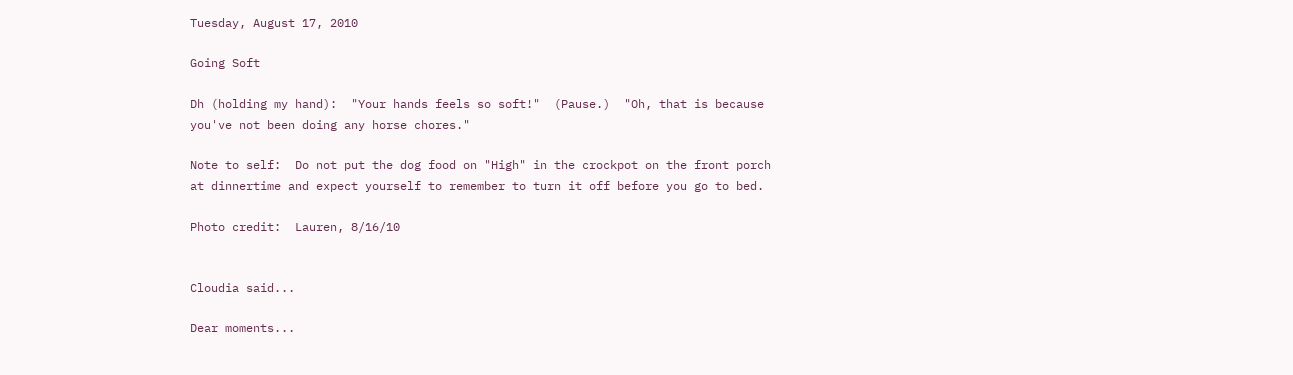Tuesday, August 17, 2010

Going Soft

Dh (holding my hand):  "Your hands feels so soft!"  (Pause.)  "Oh, that is because you've not been doing any horse chores."

Note to self:  Do not put the dog food on "High" in the crockpot on the front porch at dinnertime and expect yourself to remember to turn it off before you go to bed.

Photo credit:  Lauren, 8/16/10


Cloudia said...

Dear moments...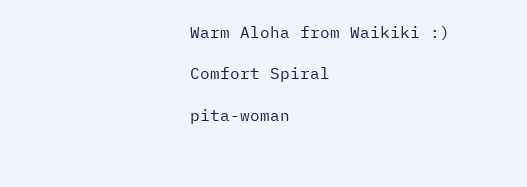Warm Aloha from Waikiki :)

Comfort Spiral

pita-woman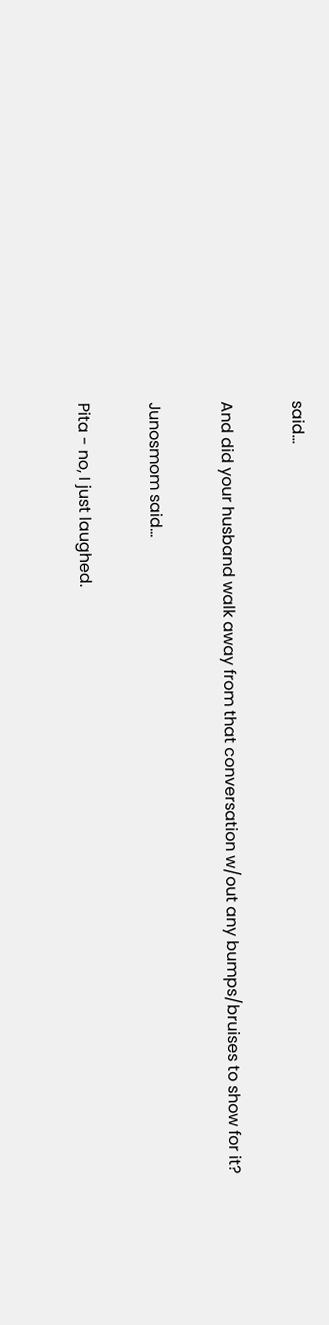said...

And did your husband walk away from that conversation w/out any bumps/bruises to show for it?

Junosmom said...

Pita - no, I just laughed.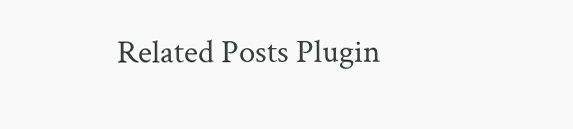Related Posts Plugin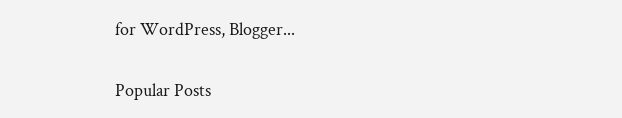for WordPress, Blogger...

Popular Posts